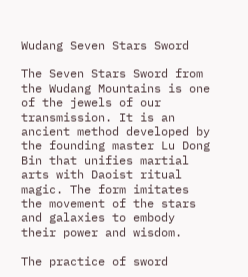Wudang Seven Stars Sword

The Seven Stars Sword from the Wudang Mountains is one of the jewels of our transmission. It is an ancient method developed by the founding master Lu Dong Bin that unifies martial arts with Daoist ritual magic. The form imitates the movement of the stars and galaxies to embody their power and wisdom.

The practice of sword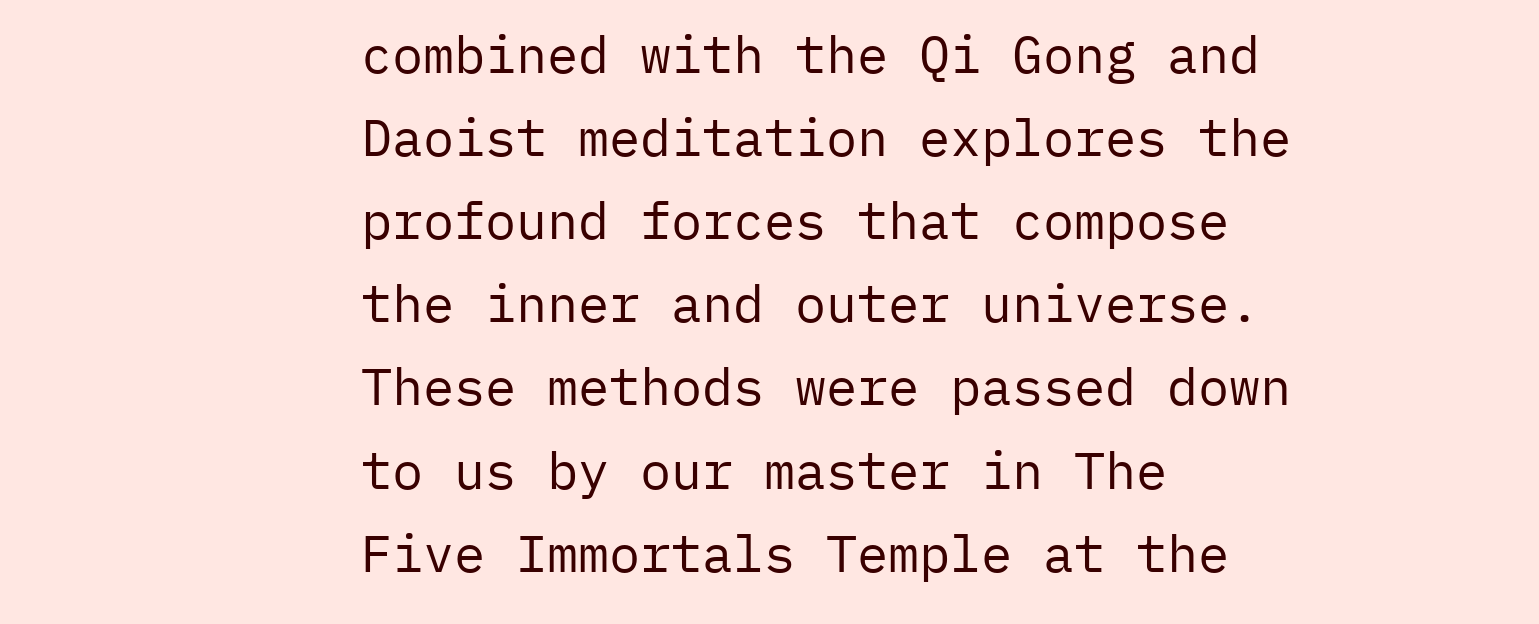combined with the Qi Gong and Daoist meditation explores the profound forces that compose the inner and outer universe. These methods were passed down to us by our master in The Five Immortals Temple at the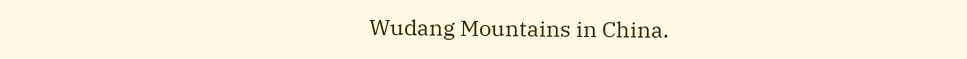Wudang Mountains in China.